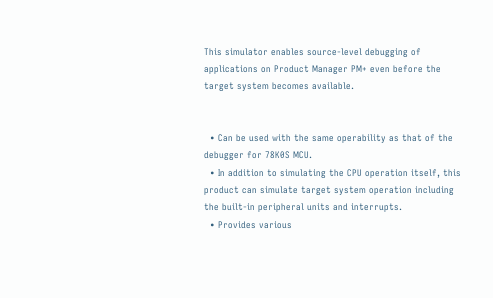This simulator enables source-level debugging of applications on Product Manager PM+ even before the target system becomes available.


  • Can be used with the same operability as that of the debugger for 78K0S MCU.
  • In addition to simulating the CPU operation itself, this product can simulate target system operation including the built-in peripheral units and interrupts.
  • Provides various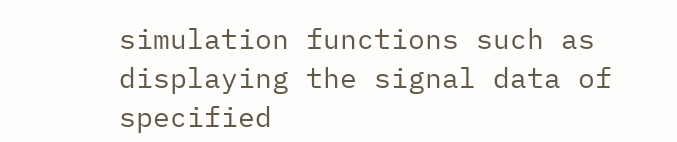simulation functions such as displaying the signal data of specified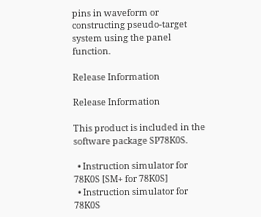pins in waveform or constructing pseudo-target system using the panel function.

Release Information

Release Information

This product is included in the software package SP78K0S.

  • Instruction simulator for 78K0S [SM+ for 78K0S]
  • Instruction simulator for 78K0S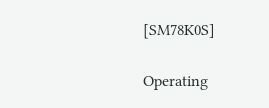[SM78K0S]

Operating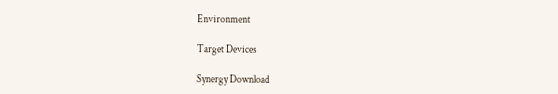Environment

Target Devices

Synergy Download